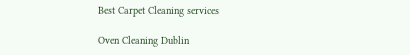Best Carpet Cleaning services

Oven Cleaning Dublin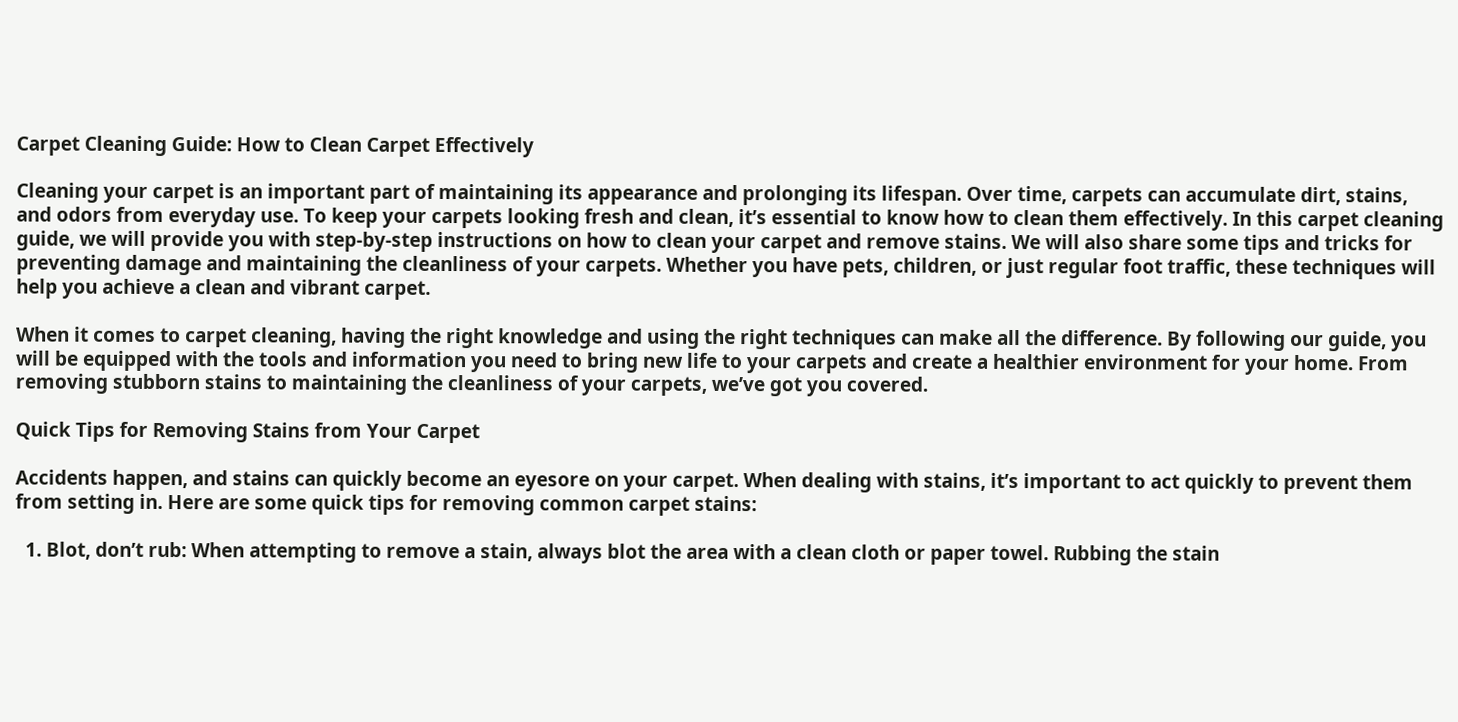Carpet Cleaning Guide: How to Clean Carpet Effectively

Cleaning your carpet is an important part of maintaining its appearance and prolonging its lifespan. Over time, carpets can accumulate dirt, stains, and odors from everyday use. To keep your carpets looking fresh and clean, it’s essential to know how to clean them effectively. In this carpet cleaning guide, we will provide you with step-by-step instructions on how to clean your carpet and remove stains. We will also share some tips and tricks for preventing damage and maintaining the cleanliness of your carpets. Whether you have pets, children, or just regular foot traffic, these techniques will help you achieve a clean and vibrant carpet.

When it comes to carpet cleaning, having the right knowledge and using the right techniques can make all the difference. By following our guide, you will be equipped with the tools and information you need to bring new life to your carpets and create a healthier environment for your home. From removing stubborn stains to maintaining the cleanliness of your carpets, we’ve got you covered.

Quick Tips for Removing Stains from Your Carpet

Accidents happen, and stains can quickly become an eyesore on your carpet. When dealing with stains, it’s important to act quickly to prevent them from setting in. Here are some quick tips for removing common carpet stains:

  1. Blot, don’t rub: When attempting to remove a stain, always blot the area with a clean cloth or paper towel. Rubbing the stain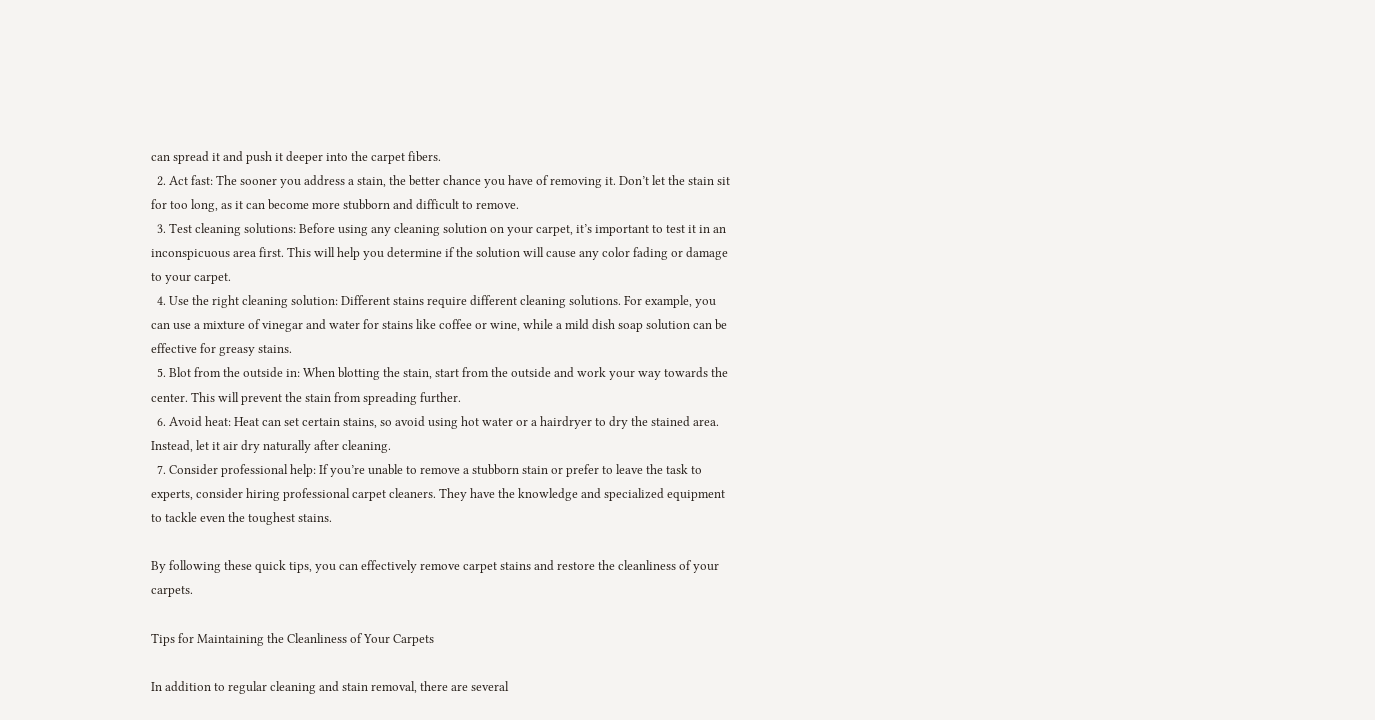can spread it and push it deeper into the carpet fibers.
  2. Act fast: The sooner you address a stain, the better chance you have of removing it. Don’t let the stain sit for too long, as it can become more stubborn and difficult to remove.
  3. Test cleaning solutions: Before using any cleaning solution on your carpet, it’s important to test it in an inconspicuous area first. This will help you determine if the solution will cause any color fading or damage to your carpet.
  4. Use the right cleaning solution: Different stains require different cleaning solutions. For example, you can use a mixture of vinegar and water for stains like coffee or wine, while a mild dish soap solution can be effective for greasy stains.
  5. Blot from the outside in: When blotting the stain, start from the outside and work your way towards the center. This will prevent the stain from spreading further.
  6. Avoid heat: Heat can set certain stains, so avoid using hot water or a hairdryer to dry the stained area. Instead, let it air dry naturally after cleaning.
  7. Consider professional help: If you’re unable to remove a stubborn stain or prefer to leave the task to experts, consider hiring professional carpet cleaners. They have the knowledge and specialized equipment to tackle even the toughest stains.

By following these quick tips, you can effectively remove carpet stains and restore the cleanliness of your carpets.

Tips for Maintaining the Cleanliness of Your Carpets

In addition to regular cleaning and stain removal, there are several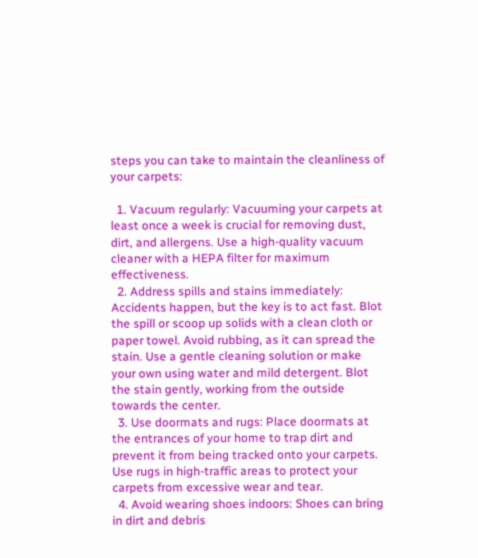steps you can take to maintain the cleanliness of your carpets:

  1. Vacuum regularly: Vacuuming your carpets at least once a week is crucial for removing dust, dirt, and allergens. Use a high-quality vacuum cleaner with a HEPA filter for maximum effectiveness.
  2. Address spills and stains immediately: Accidents happen, but the key is to act fast. Blot the spill or scoop up solids with a clean cloth or paper towel. Avoid rubbing, as it can spread the stain. Use a gentle cleaning solution or make your own using water and mild detergent. Blot the stain gently, working from the outside towards the center.
  3. Use doormats and rugs: Place doormats at the entrances of your home to trap dirt and prevent it from being tracked onto your carpets. Use rugs in high-traffic areas to protect your carpets from excessive wear and tear.
  4. Avoid wearing shoes indoors: Shoes can bring in dirt and debris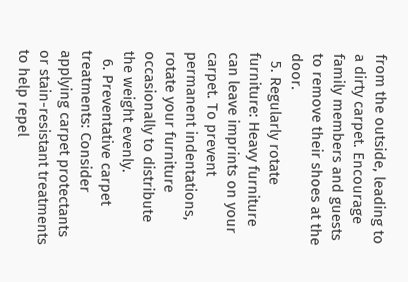from the outside, leading to a dirty carpet. Encourage family members and guests to remove their shoes at the door.
  5. Regularly rotate furniture: Heavy furniture can leave imprints on your carpet. To prevent permanent indentations, rotate your furniture occasionally to distribute the weight evenly.
  6. Preventative carpet treatments: Consider applying carpet protectants or stain-resistant treatments to help repel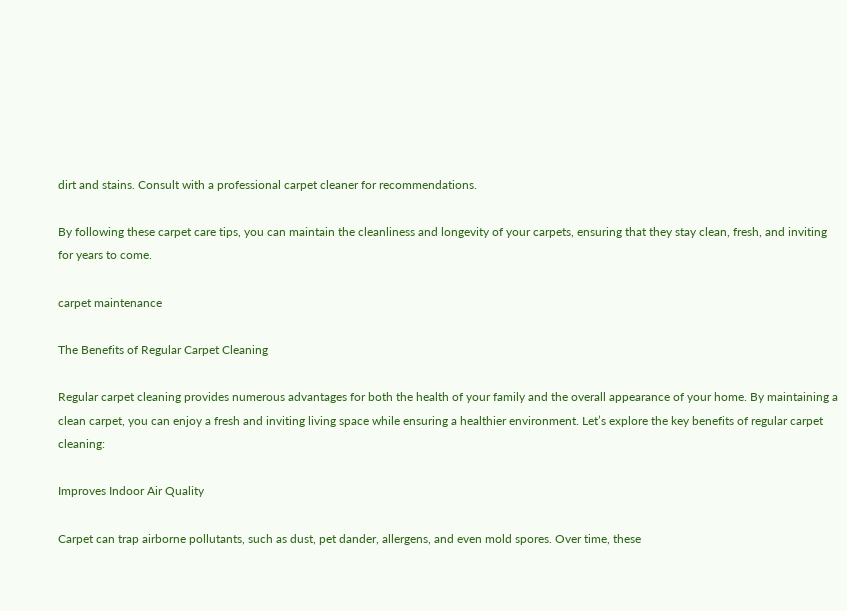dirt and stains. Consult with a professional carpet cleaner for recommendations.

By following these carpet care tips, you can maintain the cleanliness and longevity of your carpets, ensuring that they stay clean, fresh, and inviting for years to come.

carpet maintenance

The Benefits of Regular Carpet Cleaning

Regular carpet cleaning provides numerous advantages for both the health of your family and the overall appearance of your home. By maintaining a clean carpet, you can enjoy a fresh and inviting living space while ensuring a healthier environment. Let’s explore the key benefits of regular carpet cleaning:

Improves Indoor Air Quality

Carpet can trap airborne pollutants, such as dust, pet dander, allergens, and even mold spores. Over time, these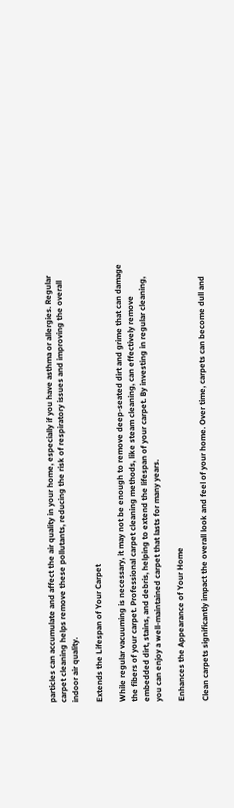particles can accumulate and affect the air quality in your home, especially if you have asthma or allergies. Regular carpet cleaning helps remove these pollutants, reducing the risk of respiratory issues and improving the overall indoor air quality.

Extends the Lifespan of Your Carpet

While regular vacuuming is necessary, it may not be enough to remove deep-seated dirt and grime that can damage the fibers of your carpet. Professional carpet cleaning methods, like steam cleaning, can effectively remove embedded dirt, stains, and debris, helping to extend the lifespan of your carpet. By investing in regular cleaning, you can enjoy a well-maintained carpet that lasts for many years.

Enhances the Appearance of Your Home

Clean carpets significantly impact the overall look and feel of your home. Over time, carpets can become dull and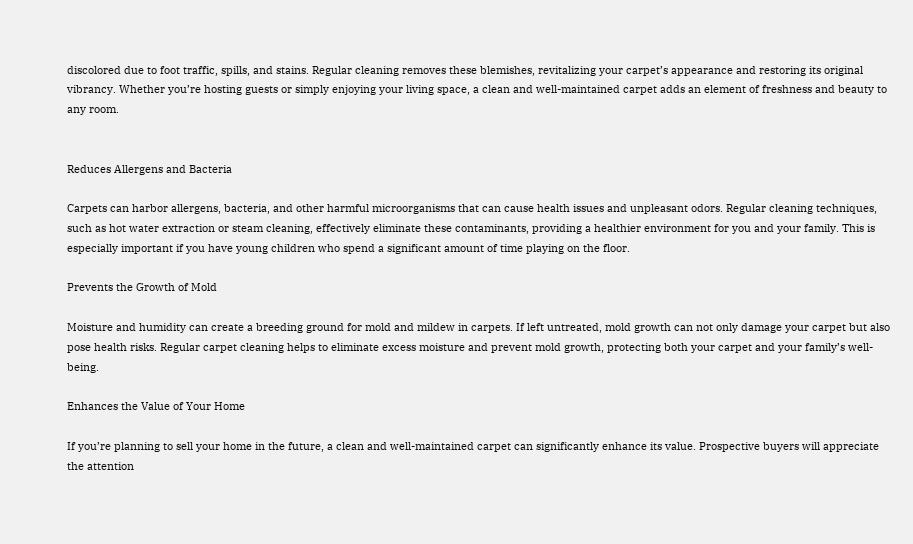discolored due to foot traffic, spills, and stains. Regular cleaning removes these blemishes, revitalizing your carpet’s appearance and restoring its original vibrancy. Whether you’re hosting guests or simply enjoying your living space, a clean and well-maintained carpet adds an element of freshness and beauty to any room.


Reduces Allergens and Bacteria

Carpets can harbor allergens, bacteria, and other harmful microorganisms that can cause health issues and unpleasant odors. Regular cleaning techniques, such as hot water extraction or steam cleaning, effectively eliminate these contaminants, providing a healthier environment for you and your family. This is especially important if you have young children who spend a significant amount of time playing on the floor.

Prevents the Growth of Mold

Moisture and humidity can create a breeding ground for mold and mildew in carpets. If left untreated, mold growth can not only damage your carpet but also pose health risks. Regular carpet cleaning helps to eliminate excess moisture and prevent mold growth, protecting both your carpet and your family’s well-being.

Enhances the Value of Your Home

If you’re planning to sell your home in the future, a clean and well-maintained carpet can significantly enhance its value. Prospective buyers will appreciate the attention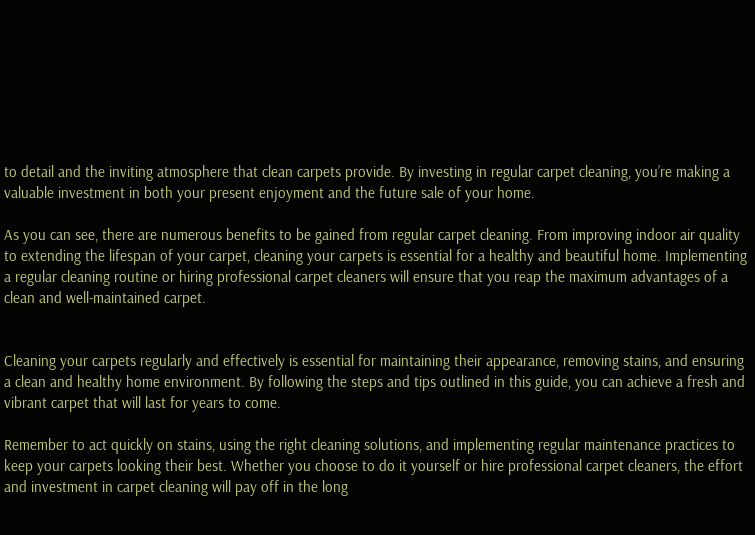to detail and the inviting atmosphere that clean carpets provide. By investing in regular carpet cleaning, you’re making a valuable investment in both your present enjoyment and the future sale of your home.

As you can see, there are numerous benefits to be gained from regular carpet cleaning. From improving indoor air quality to extending the lifespan of your carpet, cleaning your carpets is essential for a healthy and beautiful home. Implementing a regular cleaning routine or hiring professional carpet cleaners will ensure that you reap the maximum advantages of a clean and well-maintained carpet.


Cleaning your carpets regularly and effectively is essential for maintaining their appearance, removing stains, and ensuring a clean and healthy home environment. By following the steps and tips outlined in this guide, you can achieve a fresh and vibrant carpet that will last for years to come.

Remember to act quickly on stains, using the right cleaning solutions, and implementing regular maintenance practices to keep your carpets looking their best. Whether you choose to do it yourself or hire professional carpet cleaners, the effort and investment in carpet cleaning will pay off in the long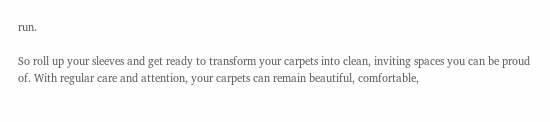run.

So roll up your sleeves and get ready to transform your carpets into clean, inviting spaces you can be proud of. With regular care and attention, your carpets can remain beautiful, comfortable,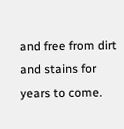and free from dirt and stains for years to come.